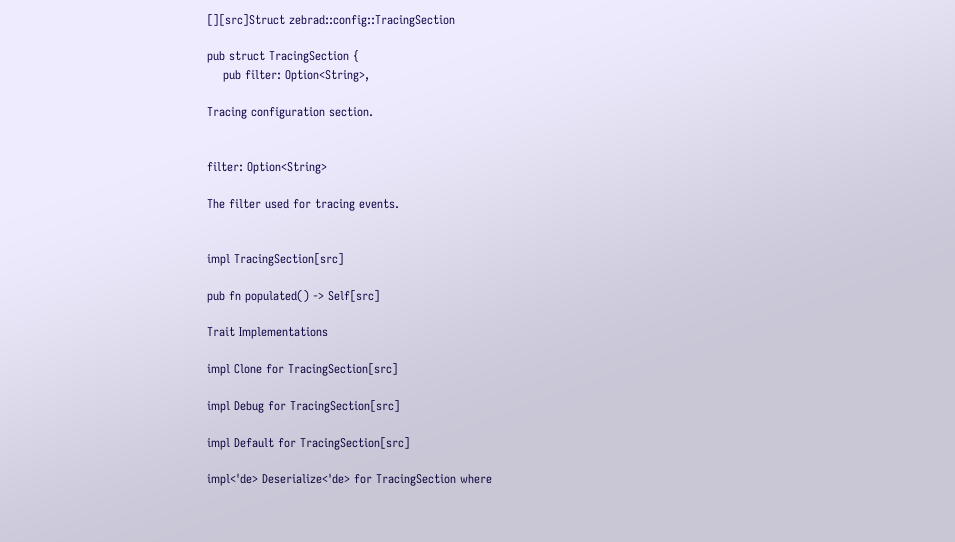[][src]Struct zebrad::config::TracingSection

pub struct TracingSection {
    pub filter: Option<String>,

Tracing configuration section.


filter: Option<String>

The filter used for tracing events.


impl TracingSection[src]

pub fn populated() -> Self[src]

Trait Implementations

impl Clone for TracingSection[src]

impl Debug for TracingSection[src]

impl Default for TracingSection[src]

impl<'de> Deserialize<'de> for TracingSection where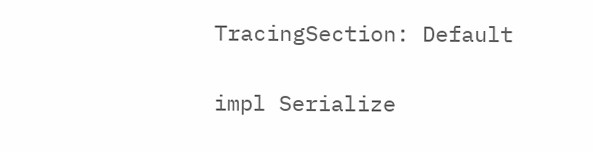TracingSection: Default

impl Serialize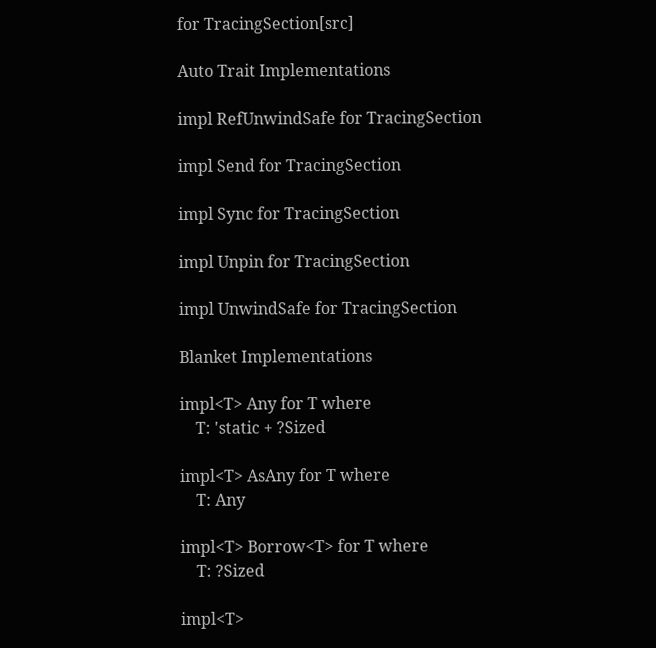for TracingSection[src]

Auto Trait Implementations

impl RefUnwindSafe for TracingSection

impl Send for TracingSection

impl Sync for TracingSection

impl Unpin for TracingSection

impl UnwindSafe for TracingSection

Blanket Implementations

impl<T> Any for T where
    T: 'static + ?Sized

impl<T> AsAny for T where
    T: Any

impl<T> Borrow<T> for T where
    T: ?Sized

impl<T>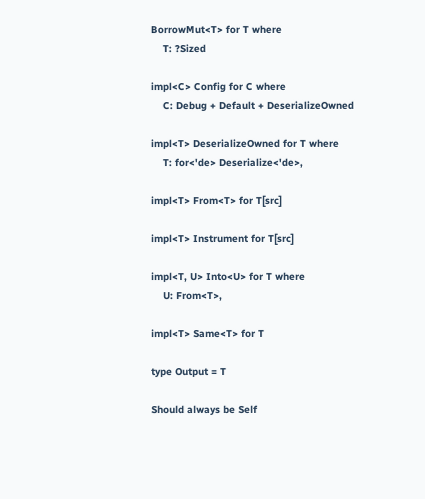BorrowMut<T> for T where
    T: ?Sized

impl<C> Config for C where
    C: Debug + Default + DeserializeOwned

impl<T> DeserializeOwned for T where
    T: for<'de> Deserialize<'de>,

impl<T> From<T> for T[src]

impl<T> Instrument for T[src]

impl<T, U> Into<U> for T where
    U: From<T>,

impl<T> Same<T> for T

type Output = T

Should always be Self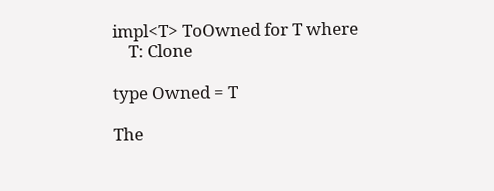impl<T> ToOwned for T where
    T: Clone

type Owned = T

The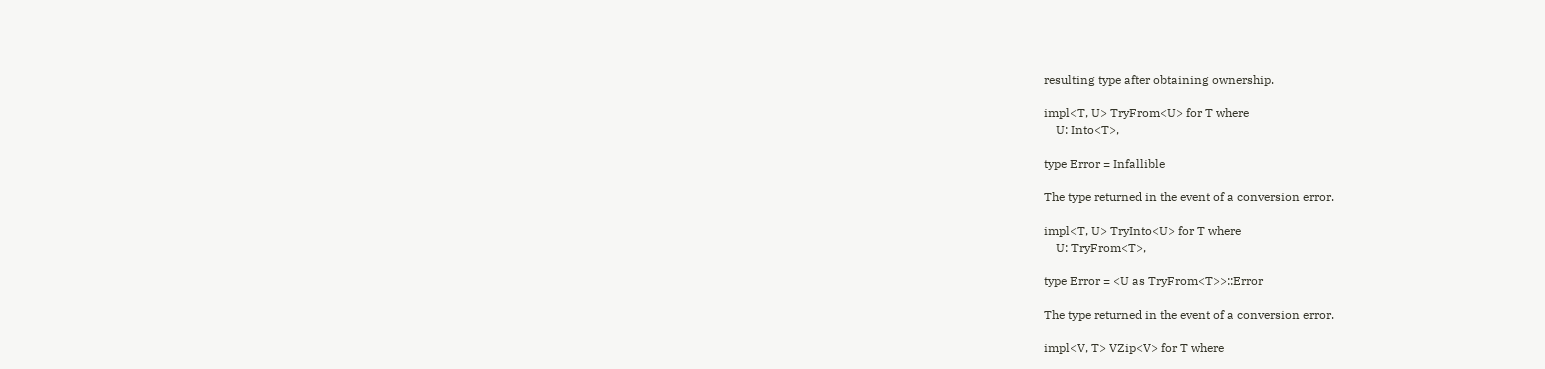resulting type after obtaining ownership.

impl<T, U> TryFrom<U> for T where
    U: Into<T>,

type Error = Infallible

The type returned in the event of a conversion error.

impl<T, U> TryInto<U> for T where
    U: TryFrom<T>,

type Error = <U as TryFrom<T>>::Error

The type returned in the event of a conversion error.

impl<V, T> VZip<V> for T where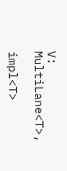V: MultiLane<T>,

impl<T>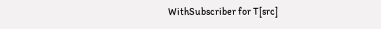WithSubscriber for T[src]